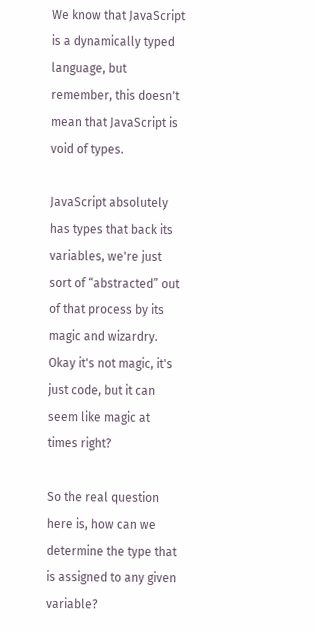We know that JavaScript is a dynamically typed language, but remember, this doesn't mean that JavaScript is void of types.

JavaScript absolutely has types that back its variables, we're just sort of “abstracted” out of that process by its magic and wizardry. Okay it's not magic, it's just code, but it can seem like magic at times right?

So the real question here is, how can we determine the type that is assigned to any given variable?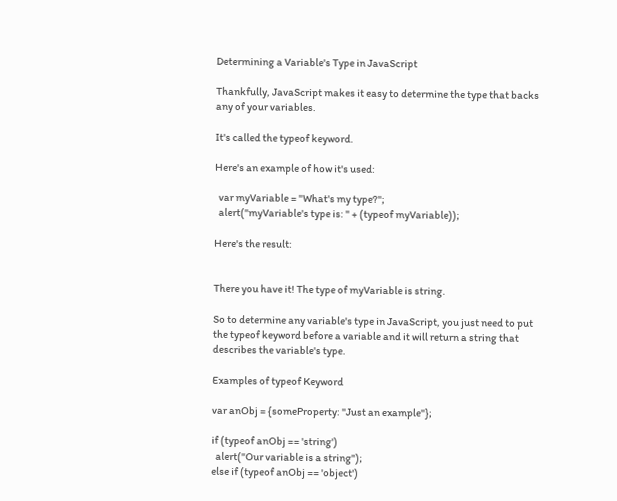Determining a Variable's Type in JavaScript

Thankfully, JavaScript makes it easy to determine the type that backs any of your variables.

It's called the typeof keyword.

Here's an example of how it's used:

  var myVariable = "What's my type?";
  alert("myVariable's type is: " + (typeof myVariable));

Here's the result:


There you have it! The type of myVariable is string.

So to determine any variable's type in JavaScript, you just need to put the typeof keyword before a variable and it will return a string that describes the variable's type.

Examples of typeof Keyword

var anObj = {someProperty: "Just an example"};

if (typeof anObj == 'string')
  alert("Our variable is a string");
else if (typeof anObj == 'object')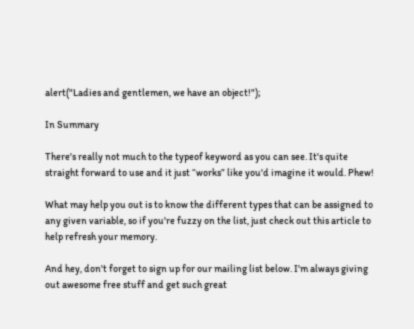alert("Ladies and gentlemen, we have an object!");

In Summary

There's really not much to the typeof keyword as you can see. It's quite straight forward to use and it just “works” like you'd imagine it would. Phew!

What may help you out is to know the different types that can be assigned to any given variable, so if you're fuzzy on the list, just check out this article to help refresh your memory.

And hey, don't forget to sign up for our mailing list below. I'm always giving out awesome free stuff and get such great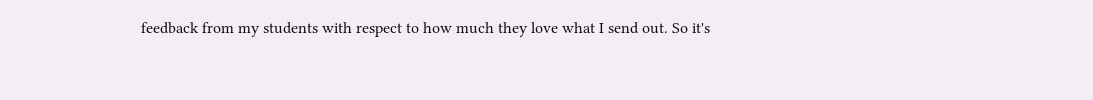feedback from my students with respect to how much they love what I send out. So it's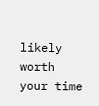likely worth your time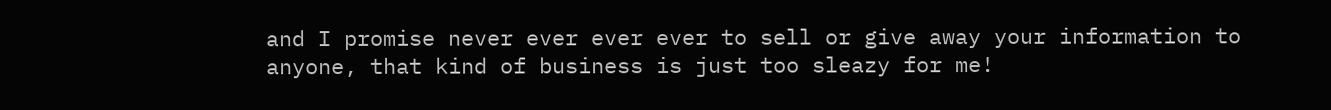and I promise never ever ever ever to sell or give away your information to anyone, that kind of business is just too sleazy for me!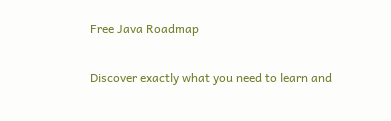Free Java Roadmap

Discover exactly what you need to learn and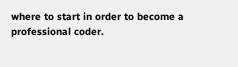where to start in order to become a professional coder.